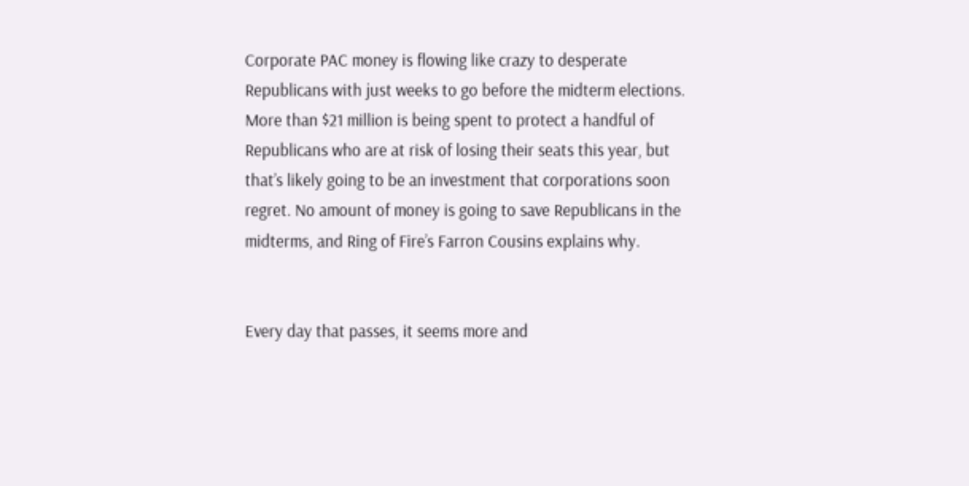Corporate PAC money is flowing like crazy to desperate Republicans with just weeks to go before the midterm elections. More than $21 million is being spent to protect a handful of Republicans who are at risk of losing their seats this year, but that’s likely going to be an investment that corporations soon regret. No amount of money is going to save Republicans in the midterms, and Ring of Fire’s Farron Cousins explains why.


Every day that passes, it seems more and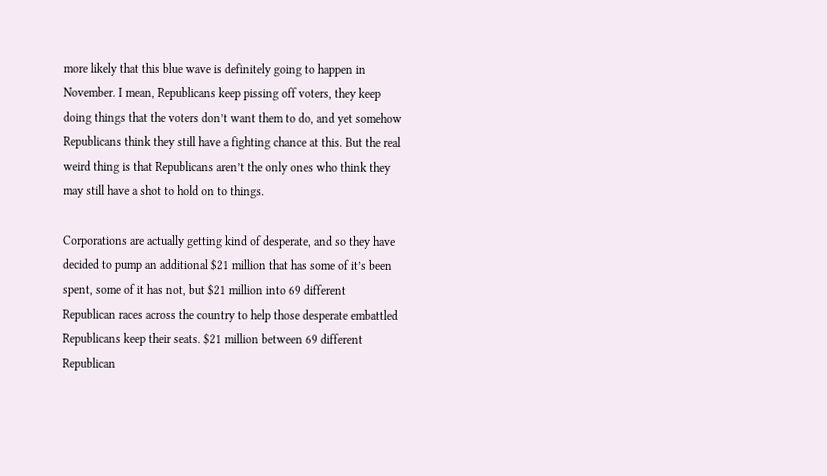more likely that this blue wave is definitely going to happen in November. I mean, Republicans keep pissing off voters, they keep doing things that the voters don’t want them to do, and yet somehow Republicans think they still have a fighting chance at this. But the real weird thing is that Republicans aren’t the only ones who think they may still have a shot to hold on to things.

Corporations are actually getting kind of desperate, and so they have decided to pump an additional $21 million that has some of it’s been spent, some of it has not, but $21 million into 69 different Republican races across the country to help those desperate embattled Republicans keep their seats. $21 million between 69 different Republican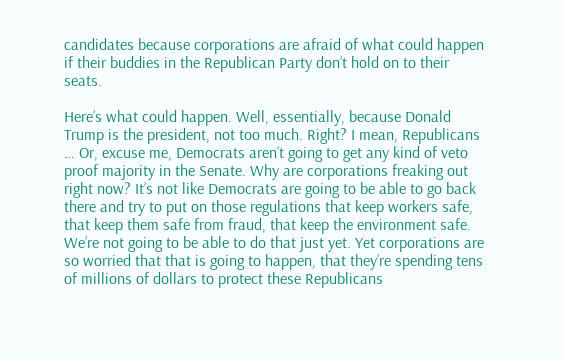candidates because corporations are afraid of what could happen if their buddies in the Republican Party don’t hold on to their seats.

Here’s what could happen. Well, essentially, because Donald Trump is the president, not too much. Right? I mean, Republicans … Or, excuse me, Democrats aren’t going to get any kind of veto proof majority in the Senate. Why are corporations freaking out right now? It’s not like Democrats are going to be able to go back there and try to put on those regulations that keep workers safe, that keep them safe from fraud, that keep the environment safe. We’re not going to be able to do that just yet. Yet corporations are so worried that that is going to happen, that they’re spending tens of millions of dollars to protect these Republicans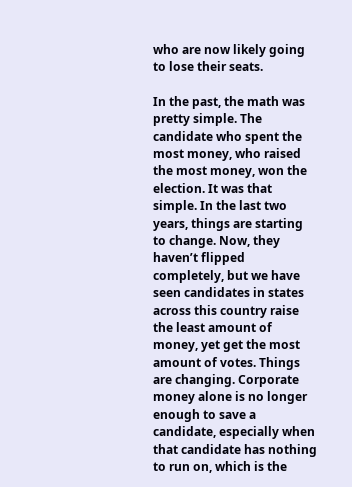who are now likely going to lose their seats.

In the past, the math was pretty simple. The candidate who spent the most money, who raised the most money, won the election. It was that simple. In the last two years, things are starting to change. Now, they haven’t flipped completely, but we have seen candidates in states across this country raise the least amount of money, yet get the most amount of votes. Things are changing. Corporate money alone is no longer enough to save a candidate, especially when that candidate has nothing to run on, which is the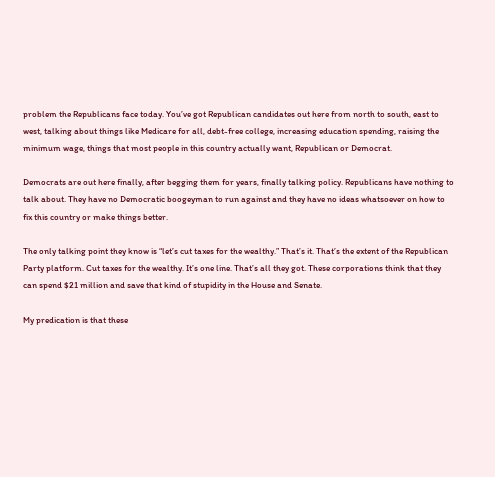problem the Republicans face today. You’ve got Republican candidates out here from north to south, east to west, talking about things like Medicare for all, debt-free college, increasing education spending, raising the minimum wage, things that most people in this country actually want, Republican or Democrat.

Democrats are out here finally, after begging them for years, finally talking policy. Republicans have nothing to talk about. They have no Democratic boogeyman to run against and they have no ideas whatsoever on how to fix this country or make things better.

The only talking point they know is “let’s cut taxes for the wealthy.” That’s it. That’s the extent of the Republican Party platform. Cut taxes for the wealthy. It’s one line. That’s all they got. These corporations think that they can spend $21 million and save that kind of stupidity in the House and Senate.

My predication is that these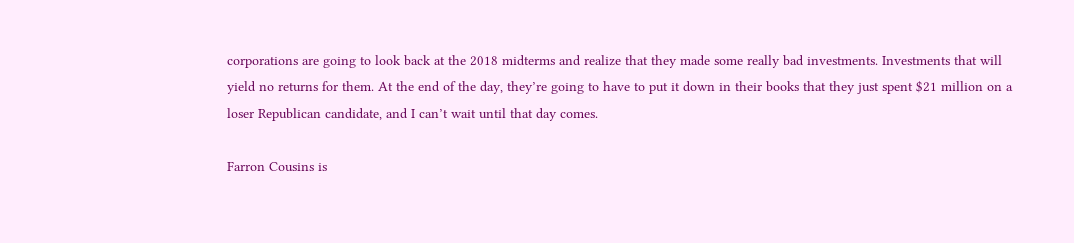corporations are going to look back at the 2018 midterms and realize that they made some really bad investments. Investments that will yield no returns for them. At the end of the day, they’re going to have to put it down in their books that they just spent $21 million on a loser Republican candidate, and I can’t wait until that day comes.

Farron Cousins is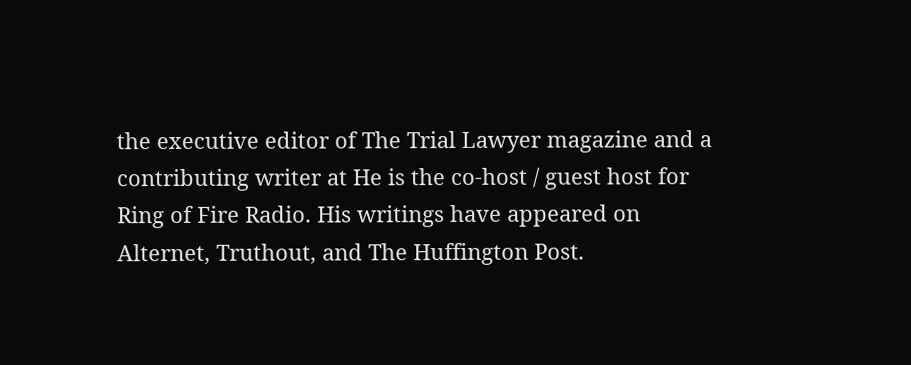the executive editor of The Trial Lawyer magazine and a contributing writer at He is the co-host / guest host for Ring of Fire Radio. His writings have appeared on Alternet, Truthout, and The Huffington Post.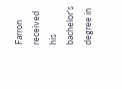Farron received his bachelor's degree in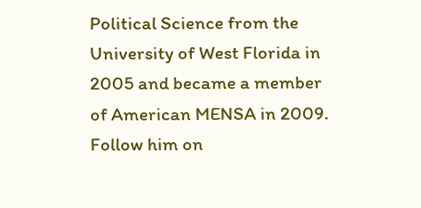Political Science from the University of West Florida in 2005 and became a member of American MENSA in 2009. Follow him on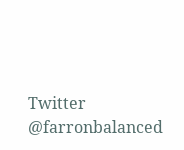Twitter @farronbalanced